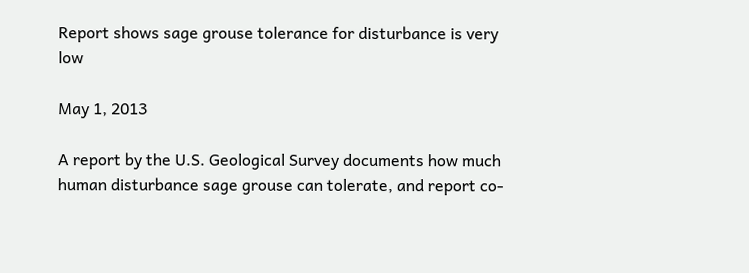Report shows sage grouse tolerance for disturbance is very low

May 1, 2013

A report by the U.S. Geological Survey documents how much human disturbance sage grouse can tolerate, and report co-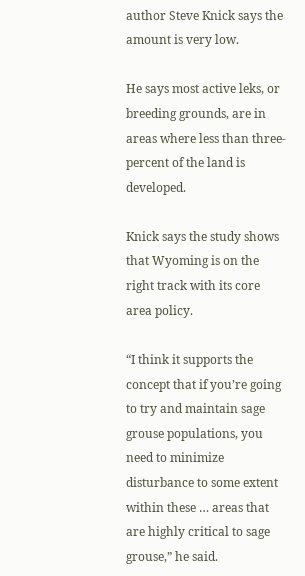author Steve Knick says the amount is very low.

He says most active leks, or breeding grounds, are in areas where less than three-percent of the land is developed.

Knick says the study shows that Wyoming is on the right track with its core area policy.

“I think it supports the concept that if you’re going to try and maintain sage grouse populations, you need to minimize disturbance to some extent within these … areas that are highly critical to sage grouse,” he said.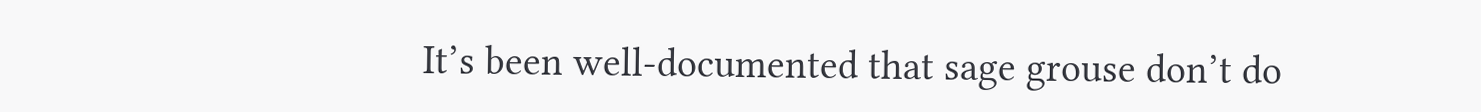It’s been well-documented that sage grouse don’t do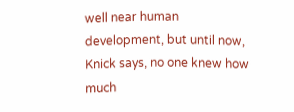well near human development, but until now, Knick says, no one knew how much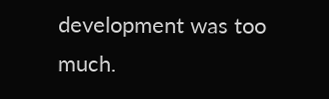development was too much.